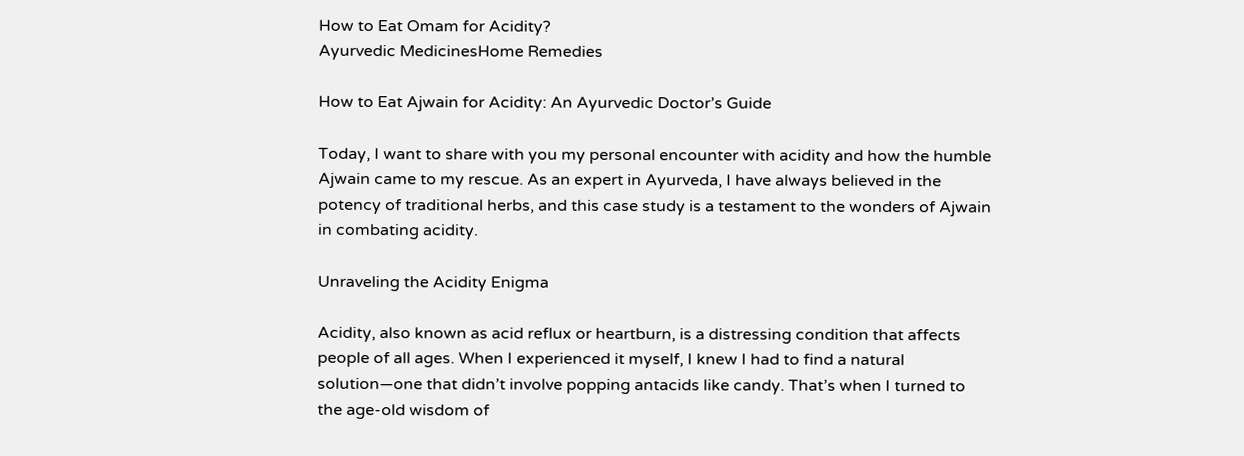How to Eat Omam for Acidity?
Ayurvedic MedicinesHome Remedies

How to Eat Ajwain for Acidity: An Ayurvedic Doctor’s Guide

Today, I want to share with you my personal encounter with acidity and how the humble Ajwain came to my rescue. As an expert in Ayurveda, I have always believed in the potency of traditional herbs, and this case study is a testament to the wonders of Ajwain in combating acidity.

Unraveling the Acidity Enigma

Acidity, also known as acid reflux or heartburn, is a distressing condition that affects people of all ages. When I experienced it myself, I knew I had to find a natural solution—one that didn’t involve popping antacids like candy. That’s when I turned to the age-old wisdom of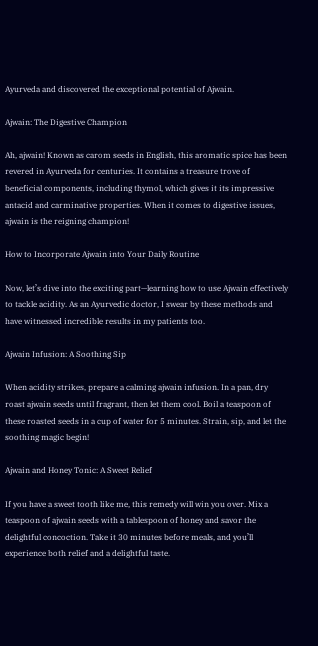Ayurveda and discovered the exceptional potential of Ajwain.

Ajwain: The Digestive Champion

Ah, ajwain! Known as carom seeds in English, this aromatic spice has been revered in Ayurveda for centuries. It contains a treasure trove of beneficial components, including thymol, which gives it its impressive antacid and carminative properties. When it comes to digestive issues, ajwain is the reigning champion!

How to Incorporate Ajwain into Your Daily Routine

Now, let’s dive into the exciting part—learning how to use Ajwain effectively to tackle acidity. As an Ayurvedic doctor, I swear by these methods and have witnessed incredible results in my patients too.

Ajwain Infusion: A Soothing Sip

When acidity strikes, prepare a calming ajwain infusion. In a pan, dry roast ajwain seeds until fragrant, then let them cool. Boil a teaspoon of these roasted seeds in a cup of water for 5 minutes. Strain, sip, and let the soothing magic begin!

Ajwain and Honey Tonic: A Sweet Relief

If you have a sweet tooth like me, this remedy will win you over. Mix a teaspoon of ajwain seeds with a tablespoon of honey and savor the delightful concoction. Take it 30 minutes before meals, and you’ll experience both relief and a delightful taste.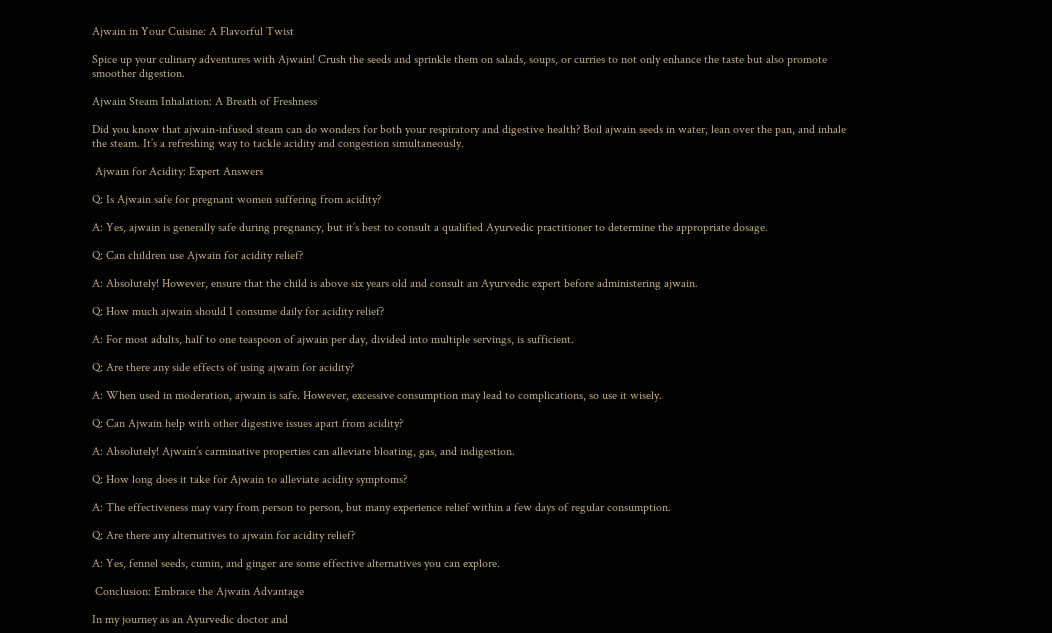Ajwain in Your Cuisine: A Flavorful Twist

Spice up your culinary adventures with Ajwain! Crush the seeds and sprinkle them on salads, soups, or curries to not only enhance the taste but also promote smoother digestion.

Ajwain Steam Inhalation: A Breath of Freshness

Did you know that ajwain-infused steam can do wonders for both your respiratory and digestive health? Boil ajwain seeds in water, lean over the pan, and inhale the steam. It’s a refreshing way to tackle acidity and congestion simultaneously.

 Ajwain for Acidity: Expert Answers

Q: Is Ajwain safe for pregnant women suffering from acidity?

A: Yes, ajwain is generally safe during pregnancy, but it’s best to consult a qualified Ayurvedic practitioner to determine the appropriate dosage.

Q: Can children use Ajwain for acidity relief?

A: Absolutely! However, ensure that the child is above six years old and consult an Ayurvedic expert before administering ajwain.

Q: How much ajwain should I consume daily for acidity relief?

A: For most adults, half to one teaspoon of ajwain per day, divided into multiple servings, is sufficient.

Q: Are there any side effects of using ajwain for acidity?

A: When used in moderation, ajwain is safe. However, excessive consumption may lead to complications, so use it wisely.

Q: Can Ajwain help with other digestive issues apart from acidity?

A: Absolutely! Ajwain’s carminative properties can alleviate bloating, gas, and indigestion.

Q: How long does it take for Ajwain to alleviate acidity symptoms?

A: The effectiveness may vary from person to person, but many experience relief within a few days of regular consumption.

Q: Are there any alternatives to ajwain for acidity relief?

A: Yes, fennel seeds, cumin, and ginger are some effective alternatives you can explore.

 Conclusion: Embrace the Ajwain Advantage

In my journey as an Ayurvedic doctor and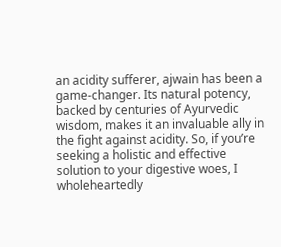an acidity sufferer, ajwain has been a game-changer. Its natural potency, backed by centuries of Ayurvedic wisdom, makes it an invaluable ally in the fight against acidity. So, if you’re seeking a holistic and effective solution to your digestive woes, I wholeheartedly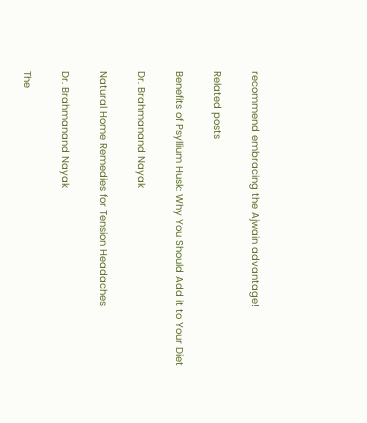recommend embracing the Ajwain advantage!

Related posts

Benefits of Psyllium Husk: Why You Should Add it to Your Diet

Dr. Brahmanand Nayak

Natural Home Remedies for Tension Headaches

Dr. Brahmanand Nayak

The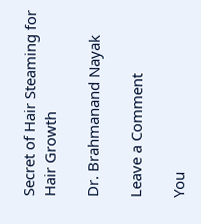Secret of Hair Steaming for Hair Growth

Dr. Brahmanand Nayak

Leave a Comment

You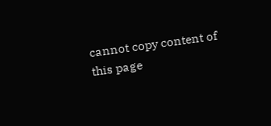cannot copy content of this page